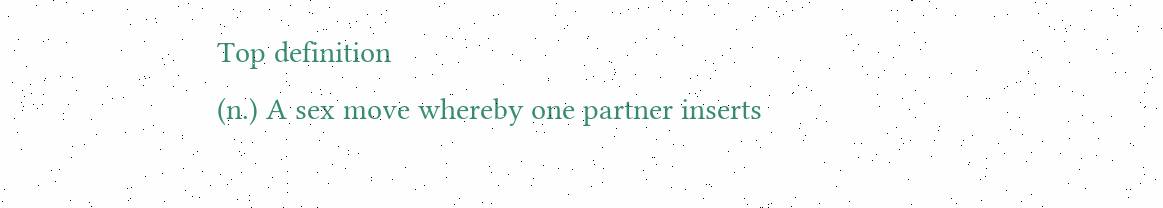Top definition
(n.) A sex move whereby one partner inserts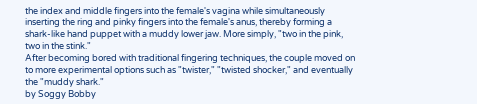the index and middle fingers into the female's vagina while simultaneously inserting the ring and pinky fingers into the female's anus, thereby forming a shark-like hand puppet with a muddy lower jaw. More simply, "two in the pink, two in the stink."
After becoming bored with traditional fingering techniques, the couple moved on to more experimental options such as "twister," "twisted shocker," and eventually the "muddy shark."
by Soggy Bobby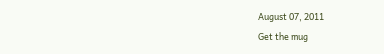August 07, 2011
Get the mug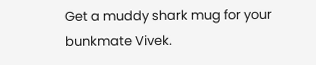Get a muddy shark mug for your bunkmate Vivek.